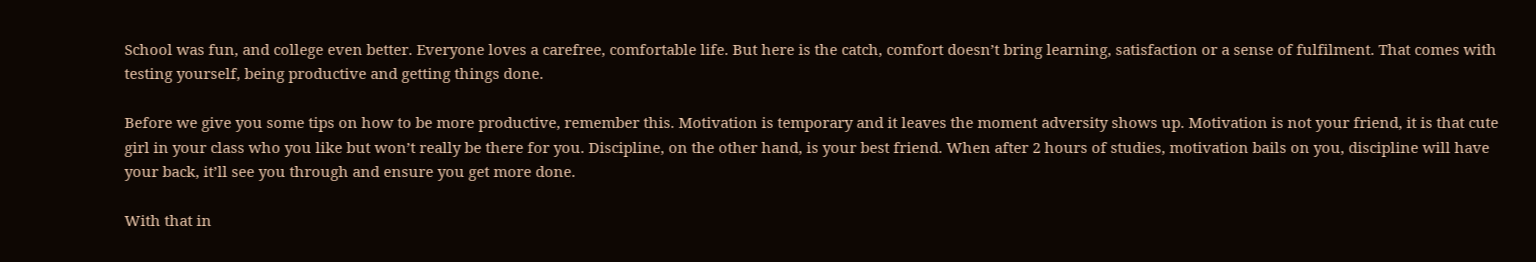School was fun, and college even better. Everyone loves a carefree, comfortable life. But here is the catch, comfort doesn’t bring learning, satisfaction or a sense of fulfilment. That comes with testing yourself, being productive and getting things done.

Before we give you some tips on how to be more productive, remember this. Motivation is temporary and it leaves the moment adversity shows up. Motivation is not your friend, it is that cute girl in your class who you like but won’t really be there for you. Discipline, on the other hand, is your best friend. When after 2 hours of studies, motivation bails on you, discipline will have your back, it’ll see you through and ensure you get more done.

With that in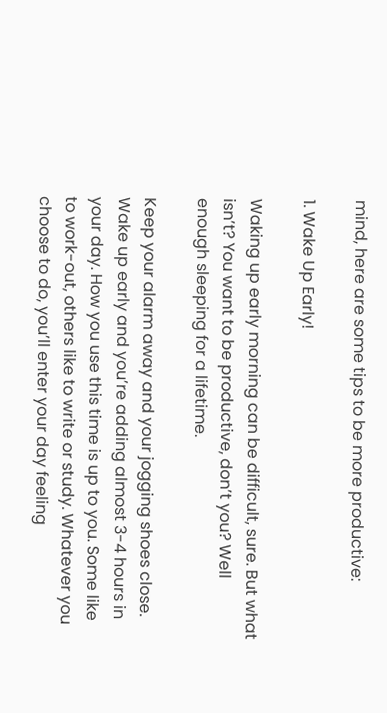mind, here are some tips to be more productive:

1. Wake Up Early!

Waking up early morning can be difficult, sure. But what isn’t? You want to be productive, don’t you? Well enough sleeping for a lifetime.

Keep your alarm away and your jogging shoes close. Wake up early and you’re adding almost 3-4 hours in your day. How you use this time is up to you. Some like to work-out, others like to write or study. Whatever you choose to do, you’ll enter your day feeling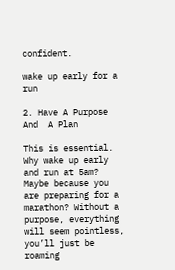confident.

wake up early for a run

2. Have A Purpose And  A Plan

This is essential. Why wake up early and run at 5am? Maybe because you are preparing for a marathon? Without a purpose, everything will seem pointless, you’ll just be roaming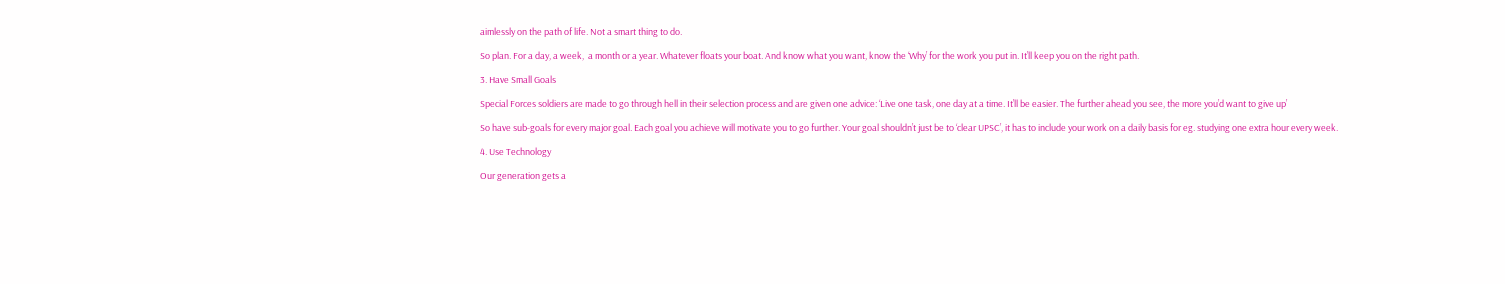aimlessly on the path of life. Not a smart thing to do.

So plan. For a day, a week,  a month or a year. Whatever floats your boat. And know what you want, know the ‘Why’ for the work you put in. It’ll keep you on the right path.

3. Have Small Goals

Special Forces soldiers are made to go through hell in their selection process and are given one advice: ‘Live one task, one day at a time. It’ll be easier. The further ahead you see, the more you’d want to give up’

So have sub-goals for every major goal. Each goal you achieve will motivate you to go further. Your goal shouldn’t just be to ‘clear UPSC’, it has to include your work on a daily basis for eg. studying one extra hour every week.

4. Use Technology

Our generation gets a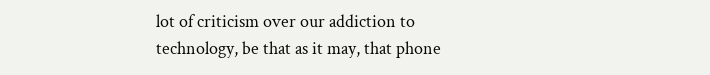lot of criticism over our addiction to technology, be that as it may, that phone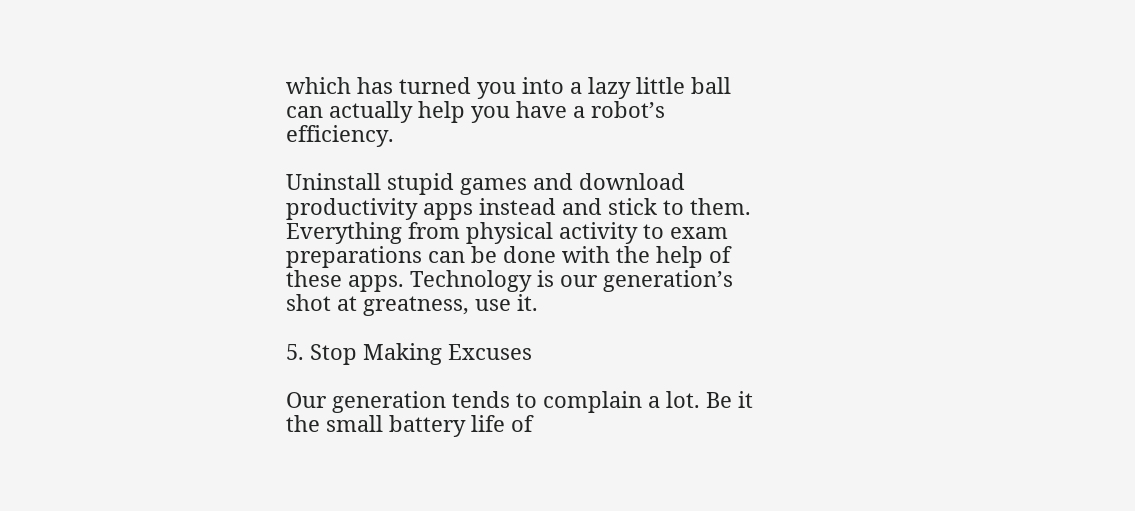which has turned you into a lazy little ball can actually help you have a robot’s efficiency.

Uninstall stupid games and download productivity apps instead and stick to them. Everything from physical activity to exam preparations can be done with the help of these apps. Technology is our generation’s shot at greatness, use it.

5. Stop Making Excuses

Our generation tends to complain a lot. Be it the small battery life of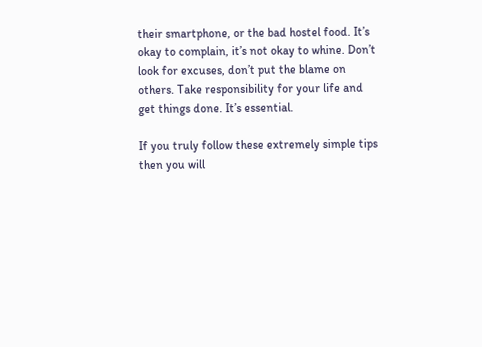their smartphone, or the bad hostel food. It’s okay to complain, it’s not okay to whine. Don’t look for excuses, don’t put the blame on others. Take responsibility for your life and get things done. It’s essential.

If you truly follow these extremely simple tips then you will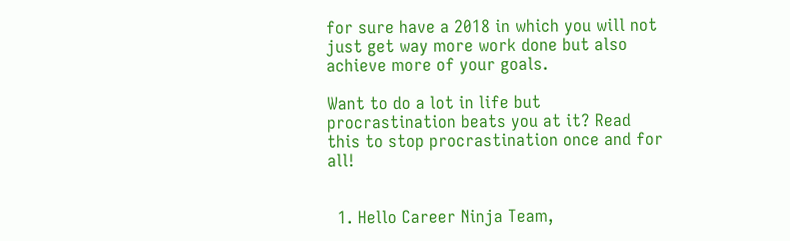for sure have a 2018 in which you will not just get way more work done but also achieve more of your goals.

Want to do a lot in life but procrastination beats you at it? Read this to stop procrastination once and for all!


  1. Hello Career Ninja Team,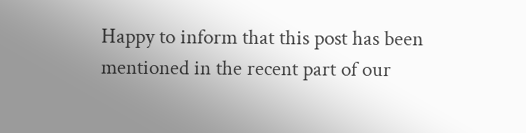Happy to inform that this post has been mentioned in the recent part of our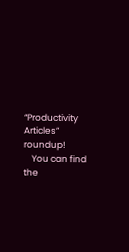“Productivity Articles” roundup!
    You can find the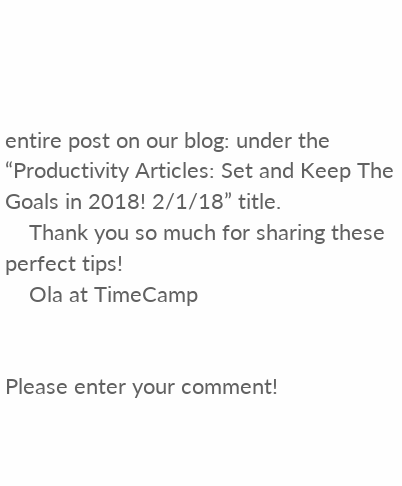entire post on our blog: under the “Productivity Articles: Set and Keep The Goals in 2018! 2/1/18” title.
    Thank you so much for sharing these perfect tips!
    Ola at TimeCamp


Please enter your comment!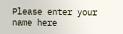Please enter your name here